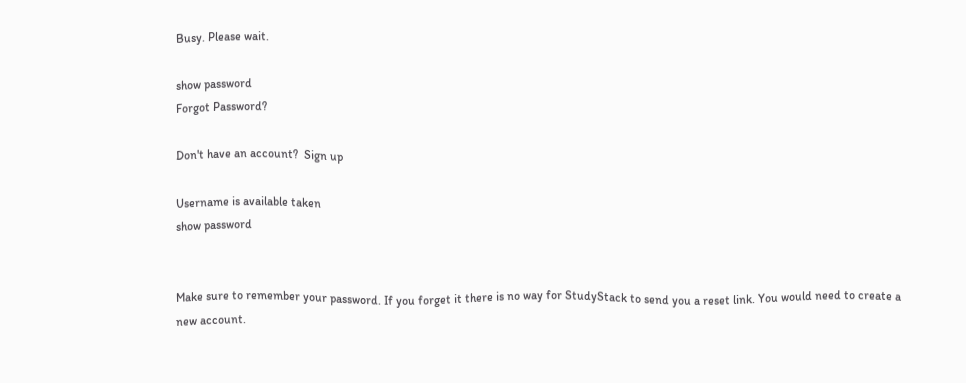Busy. Please wait.

show password
Forgot Password?

Don't have an account?  Sign up

Username is available taken
show password


Make sure to remember your password. If you forget it there is no way for StudyStack to send you a reset link. You would need to create a new account.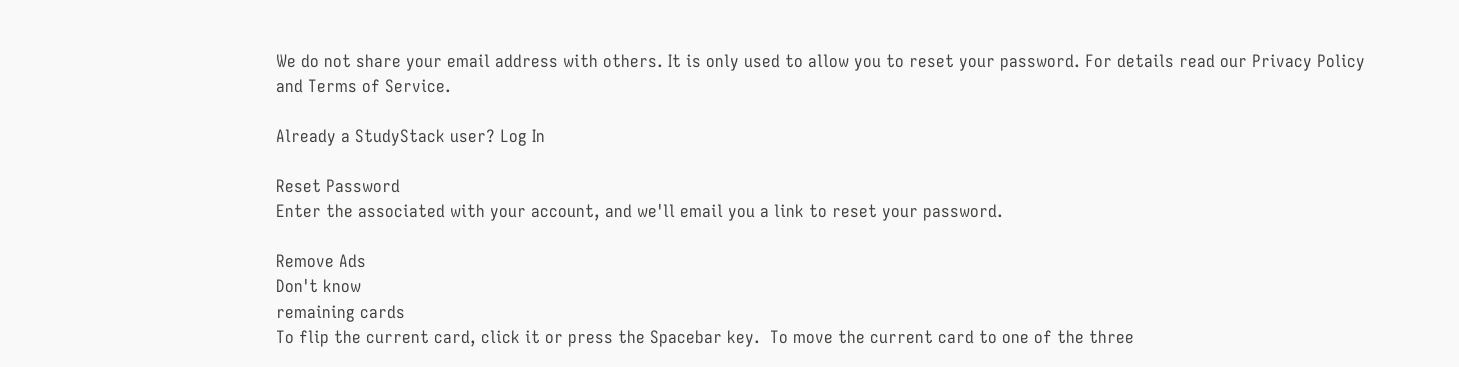We do not share your email address with others. It is only used to allow you to reset your password. For details read our Privacy Policy and Terms of Service.

Already a StudyStack user? Log In

Reset Password
Enter the associated with your account, and we'll email you a link to reset your password.

Remove Ads
Don't know
remaining cards
To flip the current card, click it or press the Spacebar key.  To move the current card to one of the three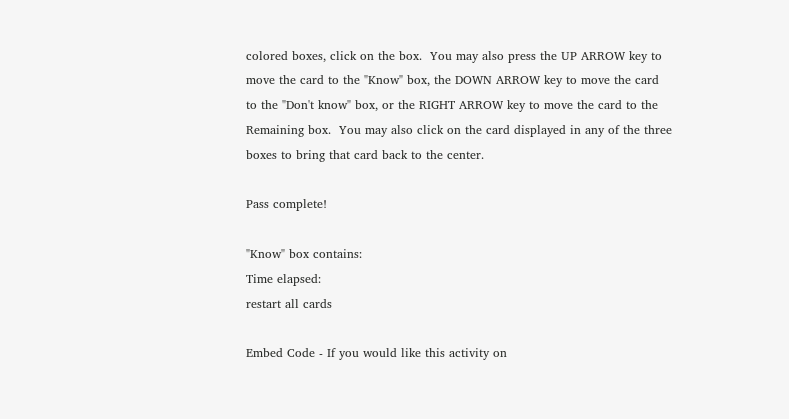colored boxes, click on the box.  You may also press the UP ARROW key to move the card to the "Know" box, the DOWN ARROW key to move the card to the "Don't know" box, or the RIGHT ARROW key to move the card to the Remaining box.  You may also click on the card displayed in any of the three boxes to bring that card back to the center.

Pass complete!

"Know" box contains:
Time elapsed:
restart all cards

Embed Code - If you would like this activity on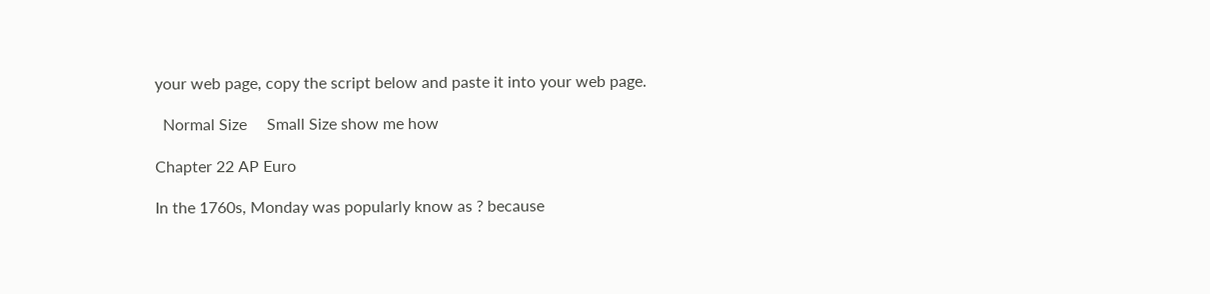your web page, copy the script below and paste it into your web page.

  Normal Size     Small Size show me how

Chapter 22 AP Euro

In the 1760s, Monday was popularly know as ? because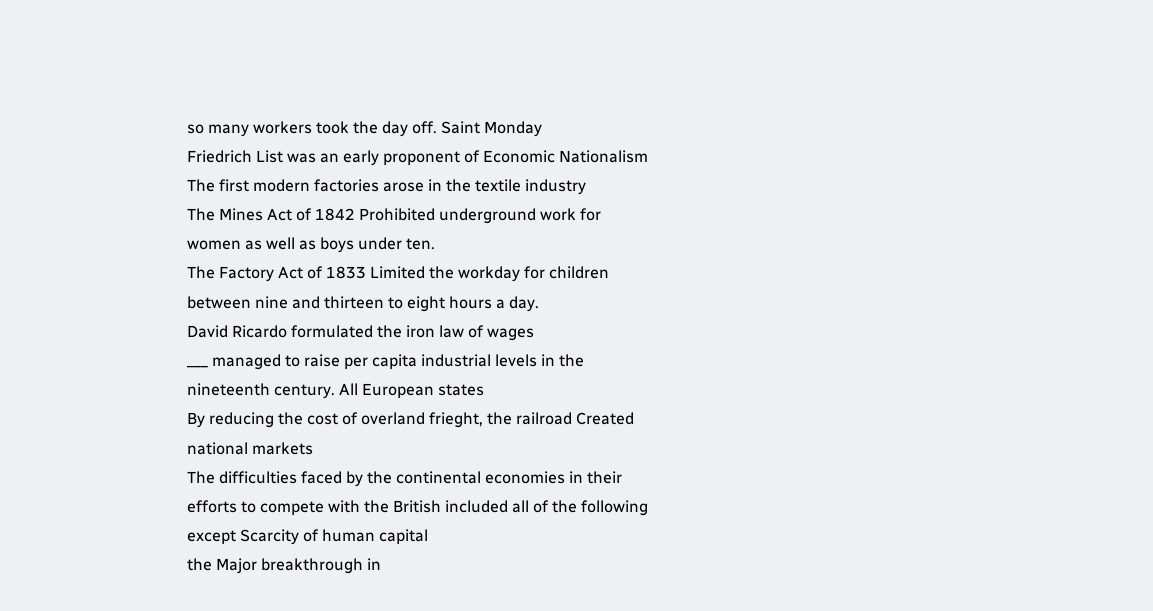so many workers took the day off. Saint Monday
Friedrich List was an early proponent of Economic Nationalism
The first modern factories arose in the textile industry
The Mines Act of 1842 Prohibited underground work for women as well as boys under ten.
The Factory Act of 1833 Limited the workday for children between nine and thirteen to eight hours a day.
David Ricardo formulated the iron law of wages
___ managed to raise per capita industrial levels in the nineteenth century. All European states
By reducing the cost of overland frieght, the railroad Created national markets
The difficulties faced by the continental economies in their efforts to compete with the British included all of the following except Scarcity of human capital
the Major breakthrough in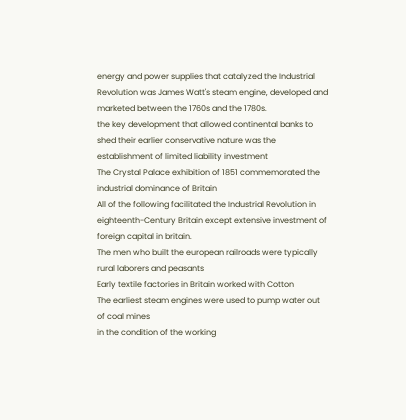energy and power supplies that catalyzed the Industrial Revolution was James Watt's steam engine, developed and marketed between the 1760s and the 1780s.
the key development that allowed continental banks to shed their earlier conservative nature was the establishment of limited liability investment
The Crystal Palace exhibition of 1851 commemorated the industrial dominance of Britain
All of the following facilitated the Industrial Revolution in eighteenth-Century Britain except extensive investment of foreign capital in britain.
The men who built the european railroads were typically rural laborers and peasants
Early textile factories in Britain worked with Cotton
The earliest steam engines were used to pump water out of coal mines
in the condition of the working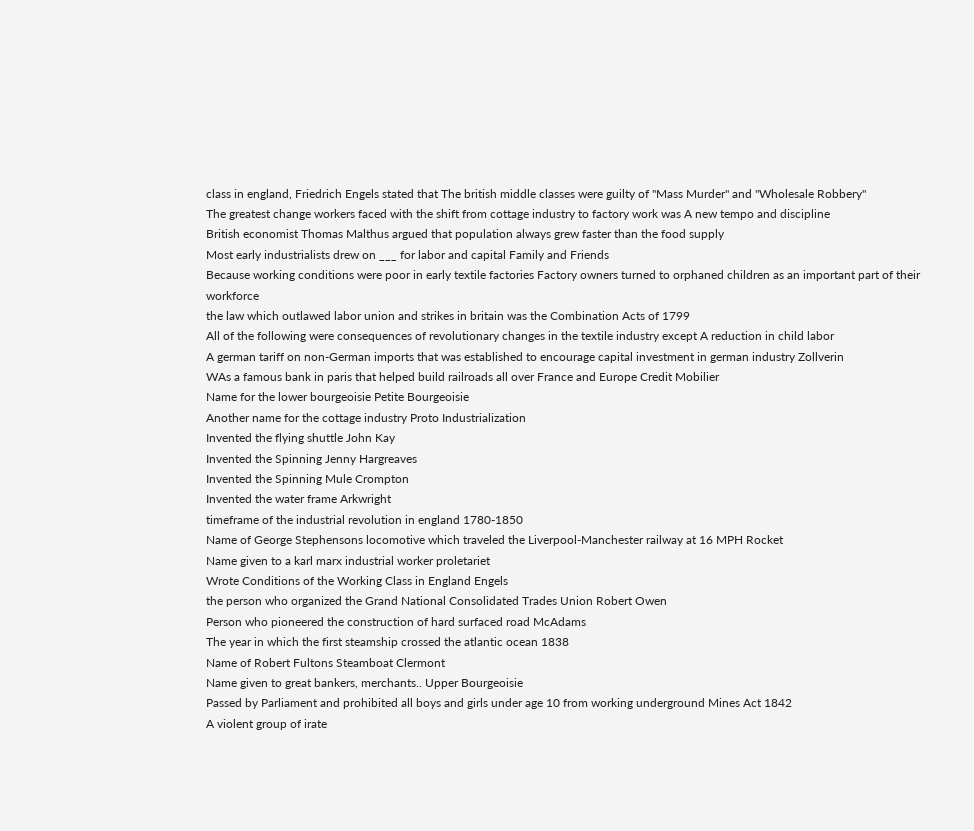class in england, Friedrich Engels stated that The british middle classes were guilty of "Mass Murder" and "Wholesale Robbery"
The greatest change workers faced with the shift from cottage industry to factory work was A new tempo and discipline
British economist Thomas Malthus argued that population always grew faster than the food supply
Most early industrialists drew on ___ for labor and capital Family and Friends
Because working conditions were poor in early textile factories Factory owners turned to orphaned children as an important part of their workforce
the law which outlawed labor union and strikes in britain was the Combination Acts of 1799
All of the following were consequences of revolutionary changes in the textile industry except A reduction in child labor
A german tariff on non-German imports that was established to encourage capital investment in german industry Zollverin
WAs a famous bank in paris that helped build railroads all over France and Europe Credit Mobilier
Name for the lower bourgeoisie Petite Bourgeoisie
Another name for the cottage industry Proto Industrialization
Invented the flying shuttle John Kay
Invented the Spinning Jenny Hargreaves
Invented the Spinning Mule Crompton
Invented the water frame Arkwright
timeframe of the industrial revolution in england 1780-1850
Name of George Stephensons locomotive which traveled the Liverpool-Manchester railway at 16 MPH Rocket
Name given to a karl marx industrial worker proletariet
Wrote Conditions of the Working Class in England Engels
the person who organized the Grand National Consolidated Trades Union Robert Owen
Person who pioneered the construction of hard surfaced road McAdams
The year in which the first steamship crossed the atlantic ocean 1838
Name of Robert Fultons Steamboat Clermont
Name given to great bankers, merchants.. Upper Bourgeoisie
Passed by Parliament and prohibited all boys and girls under age 10 from working underground Mines Act 1842
A violent group of irate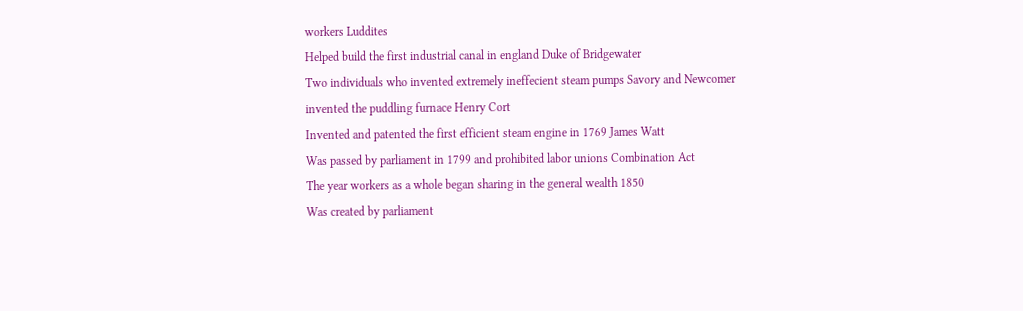workers Luddites
Helped build the first industrial canal in england Duke of Bridgewater
Two individuals who invented extremely ineffecient steam pumps Savory and Newcomer
invented the puddling furnace Henry Cort
Invented and patented the first efficient steam engine in 1769 James Watt
Was passed by parliament in 1799 and prohibited labor unions Combination Act
The year workers as a whole began sharing in the general wealth 1850
Was created by parliament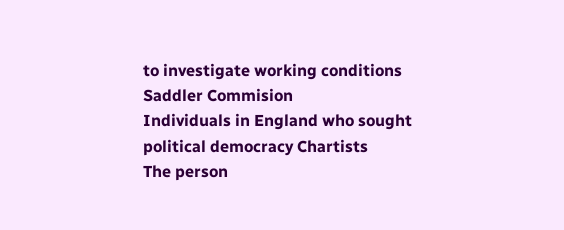to investigate working conditions Saddler Commision
Individuals in England who sought political democracy Chartists
The person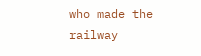who made the railway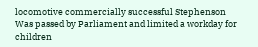locomotive commercially successful Stephenson
Was passed by Parliament and limited a workday for children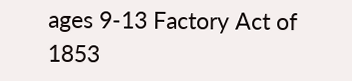ages 9-13 Factory Act of 1853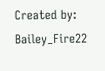Created by: Bailey_Fire22